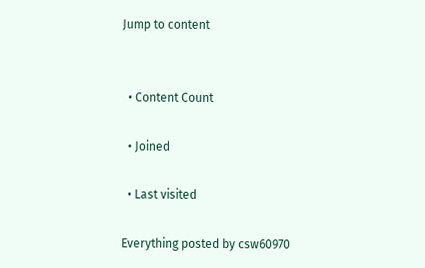Jump to content


  • Content Count

  • Joined

  • Last visited

Everything posted by csw60970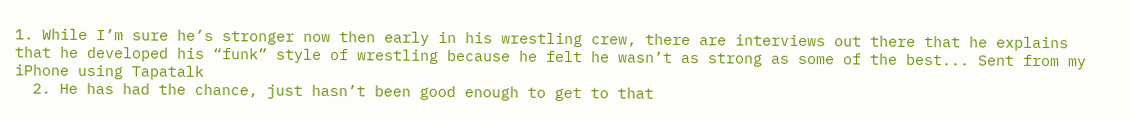1. While I’m sure he’s stronger now then early in his wrestling crew, there are interviews out there that he explains that he developed his “funk” style of wrestling because he felt he wasn’t as strong as some of the best... Sent from my iPhone using Tapatalk
  2. He has had the chance, just hasn’t been good enough to get to that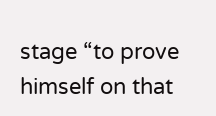stage “to prove himself on that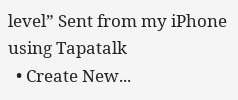level” Sent from my iPhone using Tapatalk
  • Create New...